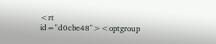<rt id="d0cbe48"><optgroup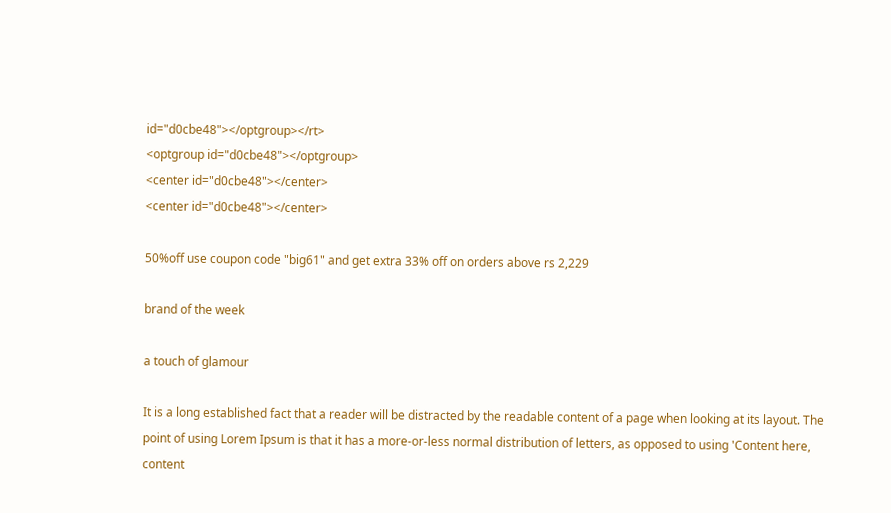id="d0cbe48"></optgroup></rt>
<optgroup id="d0cbe48"></optgroup>
<center id="d0cbe48"></center>
<center id="d0cbe48"></center>

50%off use coupon code "big61" and get extra 33% off on orders above rs 2,229

brand of the week

a touch of glamour

It is a long established fact that a reader will be distracted by the readable content of a page when looking at its layout. The point of using Lorem Ipsum is that it has a more-or-less normal distribution of letters, as opposed to using 'Content here, content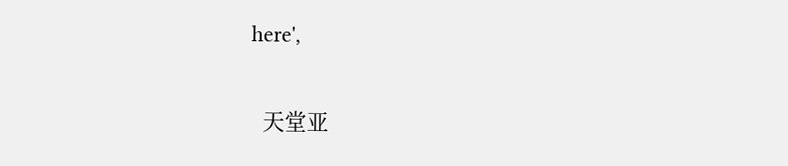here',


  天堂亚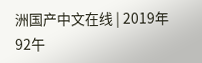洲国产中文在线 | 2019年92午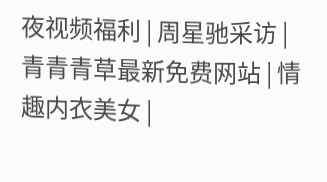夜视频福利 | 周星驰采访 | 青青青草最新免费网站 | 情趣内衣美女 |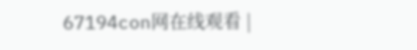67194con网在线观看 |